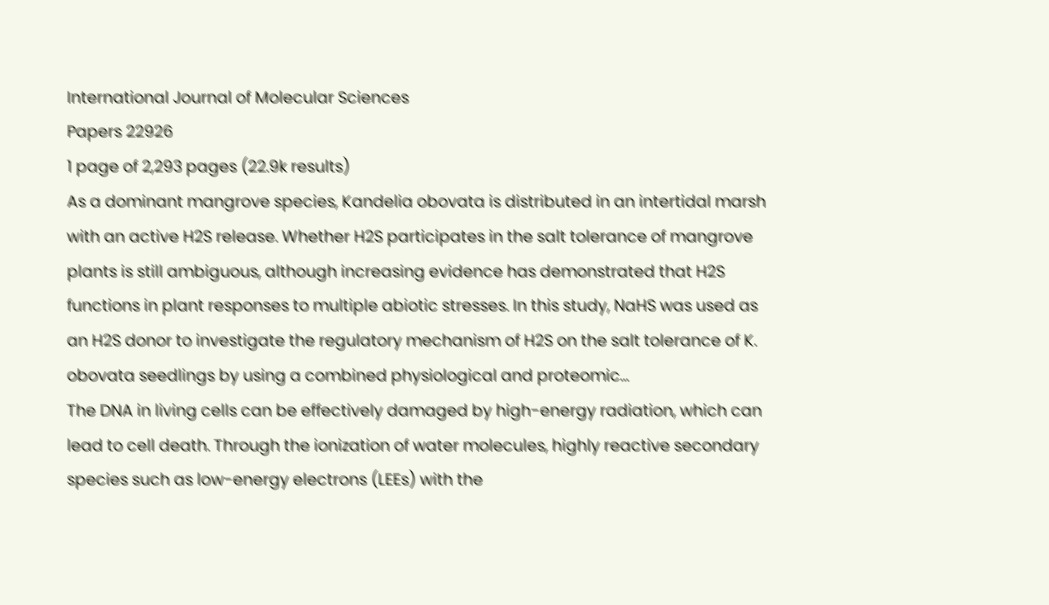International Journal of Molecular Sciences
Papers 22926
1 page of 2,293 pages (22.9k results)
As a dominant mangrove species, Kandelia obovata is distributed in an intertidal marsh with an active H2S release. Whether H2S participates in the salt tolerance of mangrove plants is still ambiguous, although increasing evidence has demonstrated that H2S functions in plant responses to multiple abiotic stresses. In this study, NaHS was used as an H2S donor to investigate the regulatory mechanism of H2S on the salt tolerance of K. obovata seedlings by using a combined physiological and proteomic...
The DNA in living cells can be effectively damaged by high-energy radiation, which can lead to cell death. Through the ionization of water molecules, highly reactive secondary species such as low-energy electrons (LEEs) with the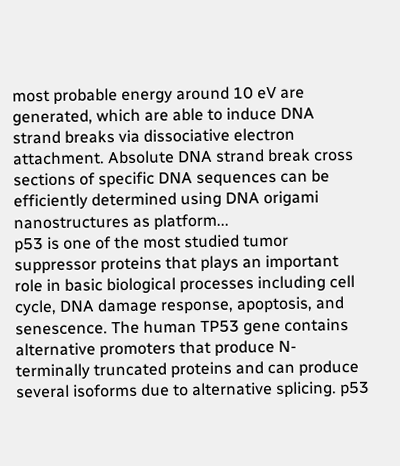most probable energy around 10 eV are generated, which are able to induce DNA strand breaks via dissociative electron attachment. Absolute DNA strand break cross sections of specific DNA sequences can be efficiently determined using DNA origami nanostructures as platform...
p53 is one of the most studied tumor suppressor proteins that plays an important role in basic biological processes including cell cycle, DNA damage response, apoptosis, and senescence. The human TP53 gene contains alternative promoters that produce N-terminally truncated proteins and can produce several isoforms due to alternative splicing. p53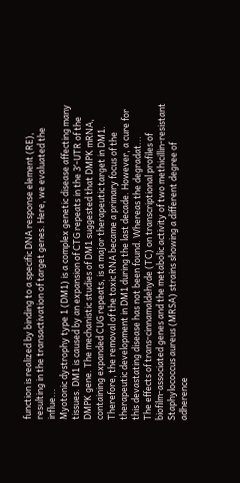function is realized by binding to a specific DNA response element (RE), resulting in the transactivation of target genes. Here, we evaluated the influe...
Myotonic dystrophy type 1 (DM1) is a complex genetic disease affecting many tissues. DM1 is caused by an expansion of CTG repeats in the 3′-UTR of the DMPK gene. The mechanistic studies of DM1 suggested that DMPK mRNA, containing expanded CUG repeats, is a major therapeutic target in DM1. Therefore, the removal of the toxic RNA became a primary focus of the therapeutic development in DM1 during the last decade. However, a cure for this devastating disease has not been found. Whereas the degradat...
The effects of trans-cinnamaldehyde (TC) on transcriptional profiles of biofilm-associated genes and the metabolic activity of two methicillin-resistant Staphylococcus aureus (MRSA) strains showing a different degree of adherence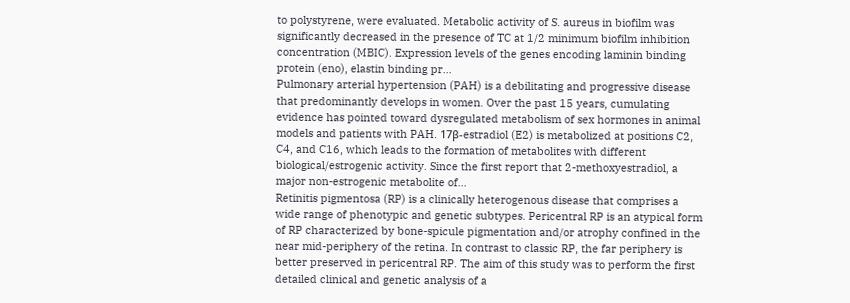to polystyrene, were evaluated. Metabolic activity of S. aureus in biofilm was significantly decreased in the presence of TC at 1/2 minimum biofilm inhibition concentration (MBIC). Expression levels of the genes encoding laminin binding protein (eno), elastin binding pr...
Pulmonary arterial hypertension (PAH) is a debilitating and progressive disease that predominantly develops in women. Over the past 15 years, cumulating evidence has pointed toward dysregulated metabolism of sex hormones in animal models and patients with PAH. 17β-estradiol (E2) is metabolized at positions C2, C4, and C16, which leads to the formation of metabolites with different biological/estrogenic activity. Since the first report that 2-methoxyestradiol, a major non-estrogenic metabolite of...
Retinitis pigmentosa (RP) is a clinically heterogenous disease that comprises a wide range of phenotypic and genetic subtypes. Pericentral RP is an atypical form of RP characterized by bone-spicule pigmentation and/or atrophy confined in the near mid-periphery of the retina. In contrast to classic RP, the far periphery is better preserved in pericentral RP. The aim of this study was to perform the first detailed clinical and genetic analysis of a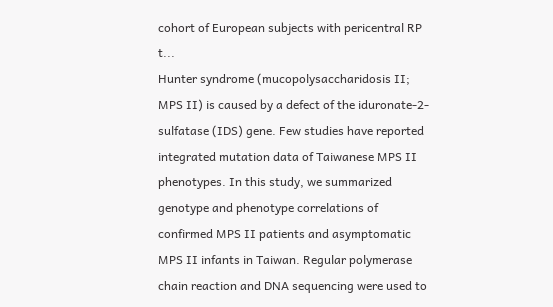cohort of European subjects with pericentral RP t...
Hunter syndrome (mucopolysaccharidosis II; MPS II) is caused by a defect of the iduronate-2-sulfatase (IDS) gene. Few studies have reported integrated mutation data of Taiwanese MPS II phenotypes. In this study, we summarized genotype and phenotype correlations of confirmed MPS II patients and asymptomatic MPS II infants in Taiwan. Regular polymerase chain reaction and DNA sequencing were used to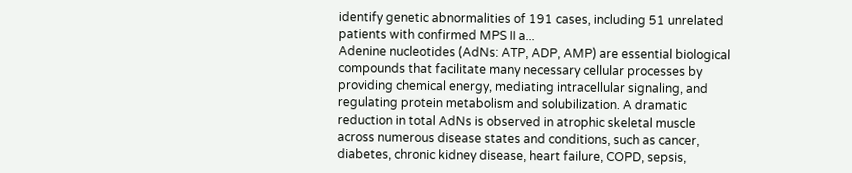identify genetic abnormalities of 191 cases, including 51 unrelated patients with confirmed MPS II a...
Adenine nucleotides (AdNs: ATP, ADP, AMP) are essential biological compounds that facilitate many necessary cellular processes by providing chemical energy, mediating intracellular signaling, and regulating protein metabolism and solubilization. A dramatic reduction in total AdNs is observed in atrophic skeletal muscle across numerous disease states and conditions, such as cancer, diabetes, chronic kidney disease, heart failure, COPD, sepsis,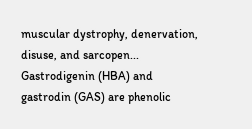muscular dystrophy, denervation, disuse, and sarcopen...
Gastrodigenin (HBA) and gastrodin (GAS) are phenolic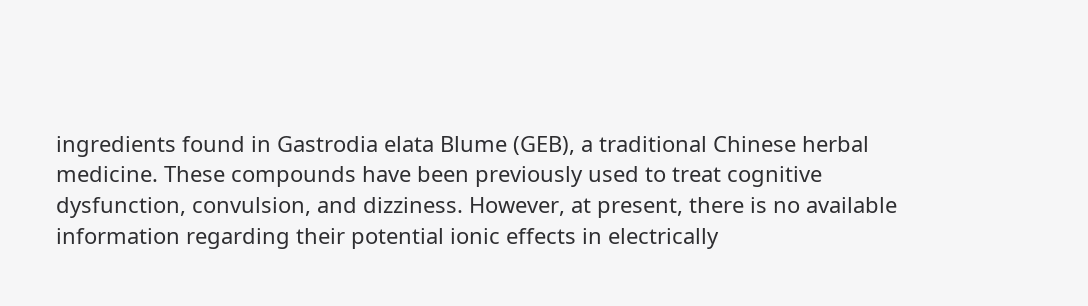ingredients found in Gastrodia elata Blume (GEB), a traditional Chinese herbal medicine. These compounds have been previously used to treat cognitive dysfunction, convulsion, and dizziness. However, at present, there is no available information regarding their potential ionic effects in electrically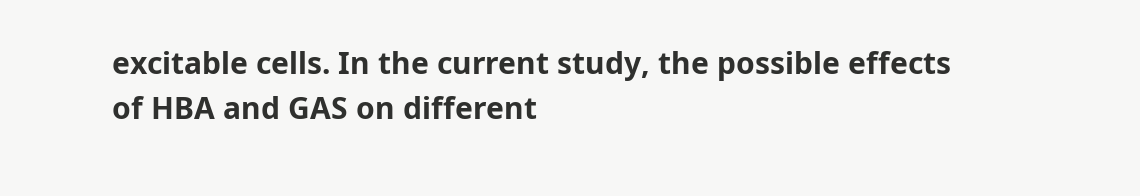excitable cells. In the current study, the possible effects of HBA and GAS on different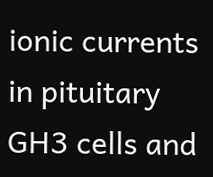ionic currents in pituitary GH3 cells and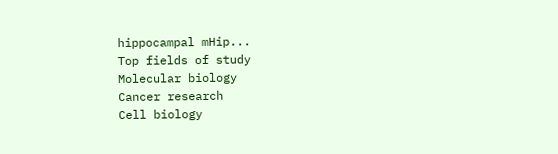hippocampal mHip...
Top fields of study
Molecular biology
Cancer research
Cell biology